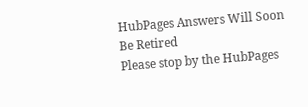HubPages Answers Will Soon Be Retired
Please stop by the HubPages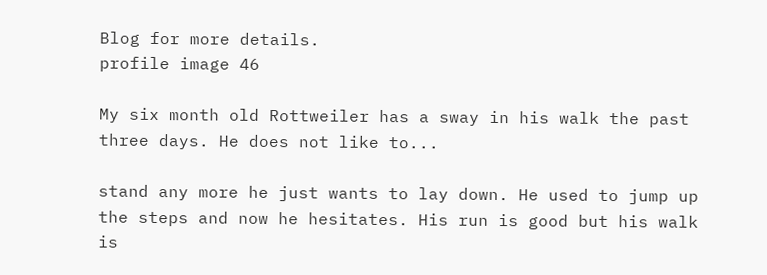Blog for more details.
profile image 46

My six month old Rottweiler has a sway in his walk the past three days. He does not like to...

stand any more he just wants to lay down. He used to jump up the steps and now he hesitates. His run is good but his walk is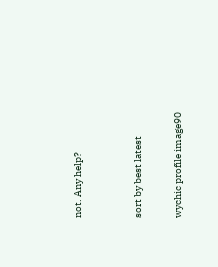not. Any help?


sort by best latest

wychic profile image90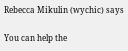Rebecca Mikulin (wychic) says

You can help the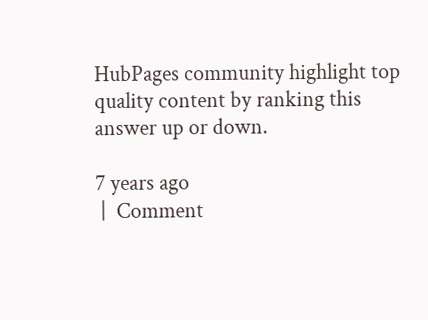HubPages community highlight top quality content by ranking this answer up or down.

7 years ago
 |  Comment